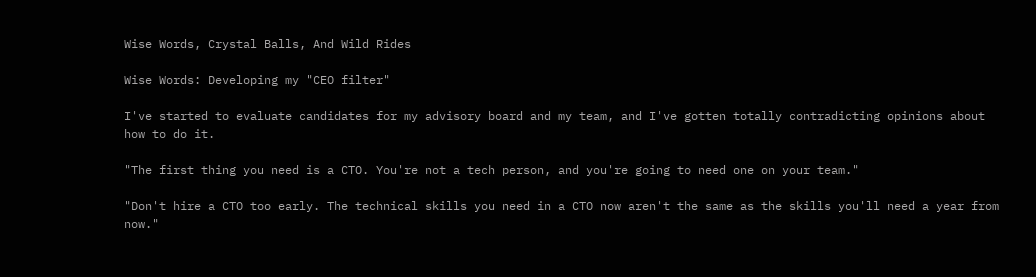Wise Words, Crystal Balls, And Wild Rides

Wise Words: Developing my "CEO filter"

I've started to evaluate candidates for my advisory board and my team, and I've gotten totally contradicting opinions about how to do it.

"The first thing you need is a CTO. You're not a tech person, and you're going to need one on your team."

"Don't hire a CTO too early. The technical skills you need in a CTO now aren't the same as the skills you'll need a year from now."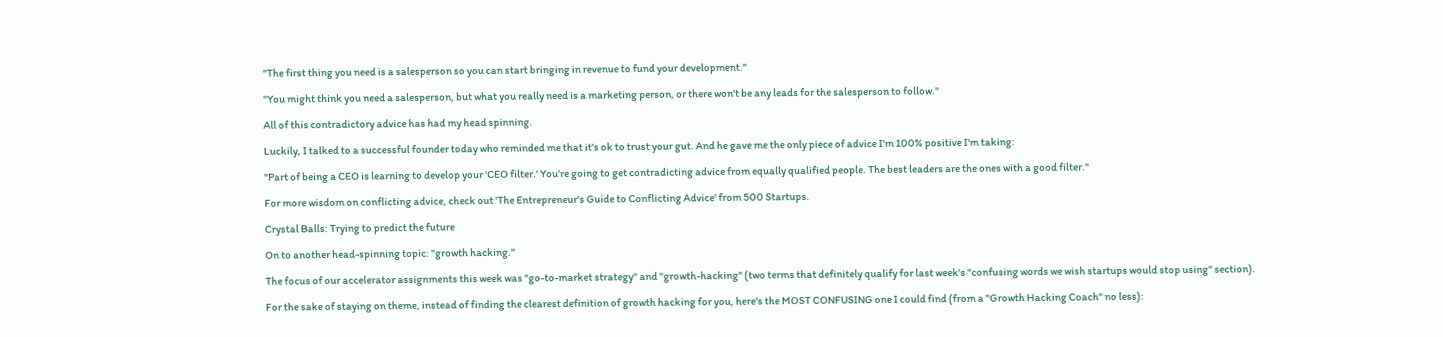"The first thing you need is a salesperson so you can start bringing in revenue to fund your development."

"You might think you need a salesperson, but what you really need is a marketing person, or there won't be any leads for the salesperson to follow."

All of this contradictory advice has had my head spinning.

Luckily, I talked to a successful founder today who reminded me that it's ok to trust your gut. And he gave me the only piece of advice I'm 100% positive I'm taking:

"Part of being a CEO is learning to develop your 'CEO filter.' You're going to get contradicting advice from equally qualified people. The best leaders are the ones with a good filter."

For more wisdom on conflicting advice, check out 'The Entrepreneur's Guide to Conflicting Advice' from 500 Startups.

Crystal Balls: Trying to predict the future

On to another head-spinning topic: "growth hacking."

The focus of our accelerator assignments this week was "go-to-market strategy" and "growth-hacking" (two terms that definitely qualify for last week's "confusing words we wish startups would stop using" section).

For the sake of staying on theme, instead of finding the clearest definition of growth hacking for you, here's the MOST CONFUSING one I could find (from a "Growth Hacking Coach" no less):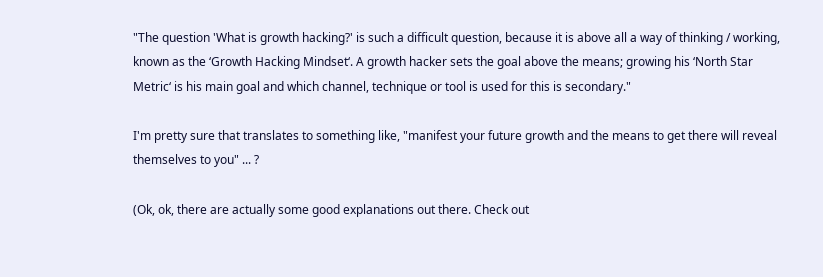"The question 'What is growth hacking?' is such a difficult question, because it is above all a way of thinking / working, known as the ‘Growth Hacking Mindset‘. A growth hacker sets the goal above the means; growing his ‘North Star Metric‘ is his main goal and which channel, technique or tool is used for this is secondary."

I'm pretty sure that translates to something like, "manifest your future growth and the means to get there will reveal themselves to you" ... ?

(Ok, ok, there are actually some good explanations out there. Check out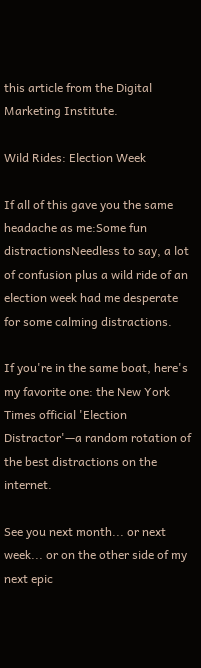this article from the Digital Marketing Institute.

Wild Rides: Election Week

If all of this gave you the same headache as me:Some fun distractionsNeedless to say, a lot of confusion plus a wild ride of an election week had me desperate for some calming distractions.

If you're in the same boat, here's my favorite one: the New York Times official 'Election Distractor'—a random rotation of the best distractions on the internet.

See you next month... or next week... or on the other side of my next epic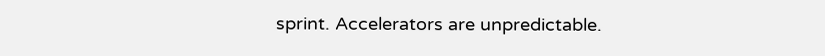sprint. Accelerators are unpredictable.